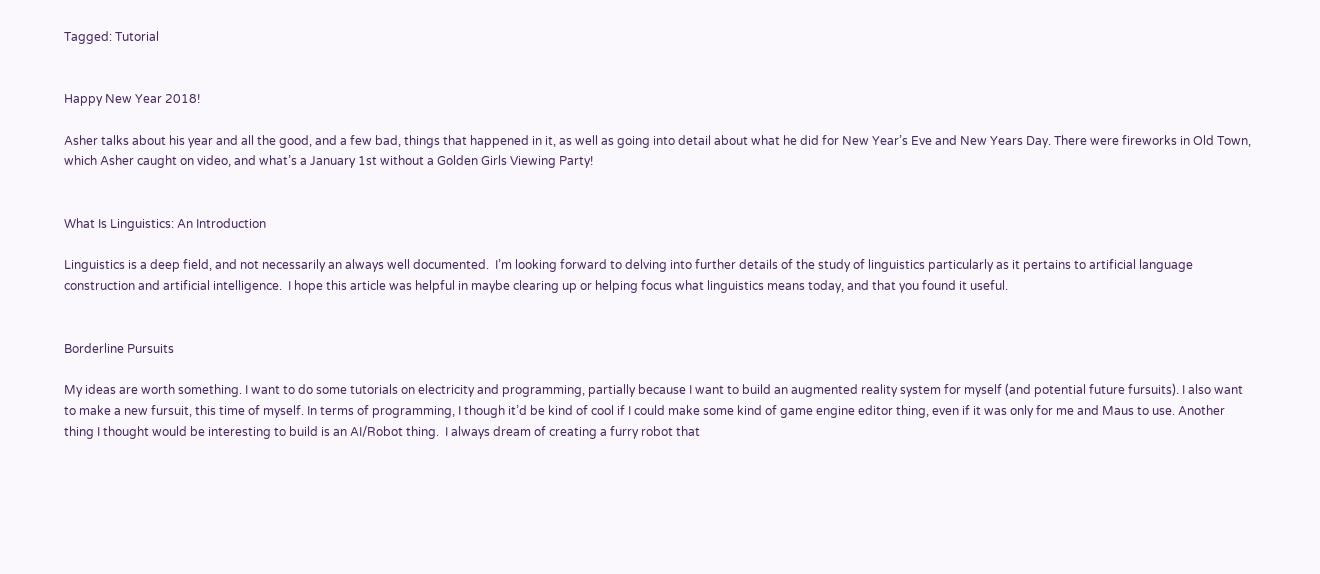Tagged: Tutorial


Happy New Year 2018!

Asher talks about his year and all the good, and a few bad, things that happened in it, as well as going into detail about what he did for New Year’s Eve and New Years Day. There were fireworks in Old Town, which Asher caught on video, and what’s a January 1st without a Golden Girls Viewing Party!


What Is Linguistics: An Introduction

Linguistics is a deep field, and not necessarily an always well documented.  I’m looking forward to delving into further details of the study of linguistics particularly as it pertains to artificial language construction and artificial intelligence.  I hope this article was helpful in maybe clearing up or helping focus what linguistics means today, and that you found it useful.


Borderline Pursuits

My ideas are worth something. I want to do some tutorials on electricity and programming, partially because I want to build an augmented reality system for myself (and potential future fursuits). I also want to make a new fursuit, this time of myself. In terms of programming, I though it’d be kind of cool if I could make some kind of game engine editor thing, even if it was only for me and Maus to use. Another thing I thought would be interesting to build is an AI/Robot thing.  I always dream of creating a furry robot that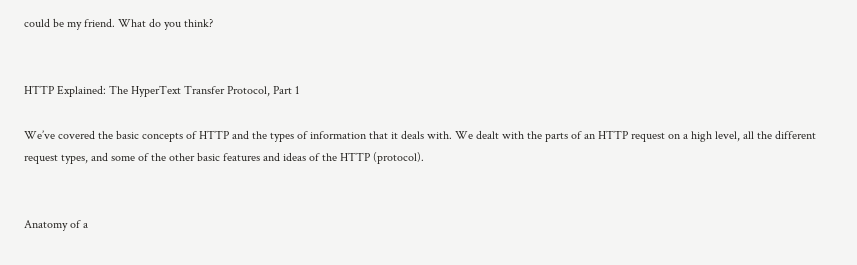could be my friend. What do you think?


HTTP Explained: The HyperText Transfer Protocol, Part 1

We’ve covered the basic concepts of HTTP and the types of information that it deals with. We dealt with the parts of an HTTP request on a high level, all the different request types, and some of the other basic features and ideas of the HTTP (protocol).


Anatomy of a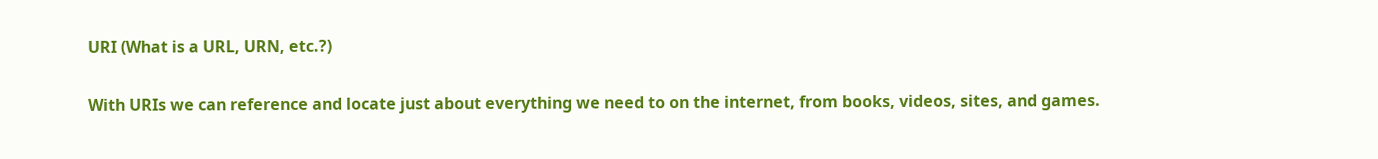URI (What is a URL, URN, etc.?)

With URIs we can reference and locate just about everything we need to on the internet, from books, videos, sites, and games.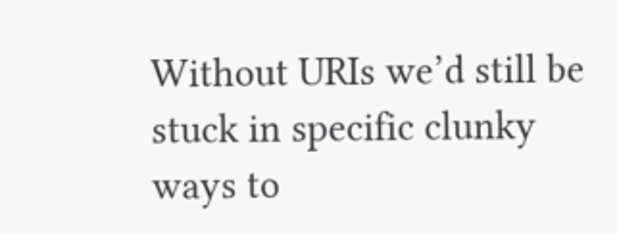Without URIs we’d still be stuck in specific clunky ways to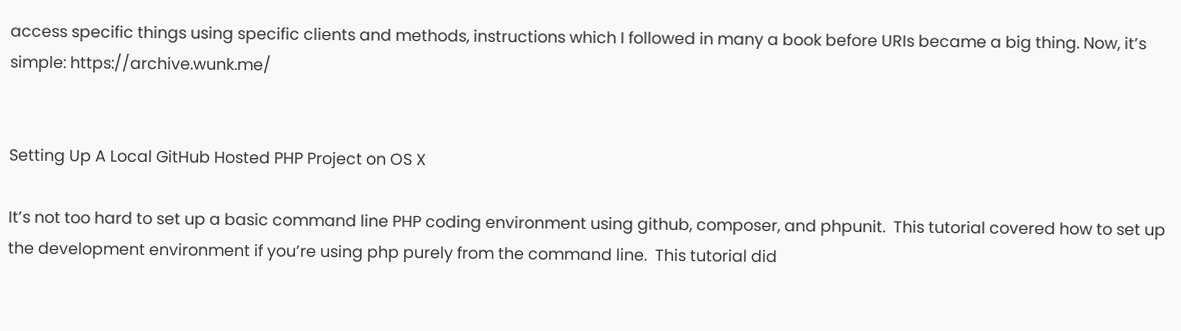access specific things using specific clients and methods, instructions which I followed in many a book before URIs became a big thing. Now, it’s simple: https://archive.wunk.me/


Setting Up A Local GitHub Hosted PHP Project on OS X

It’s not too hard to set up a basic command line PHP coding environment using github, composer, and phpunit.  This tutorial covered how to set up the development environment if you’re using php purely from the command line.  This tutorial did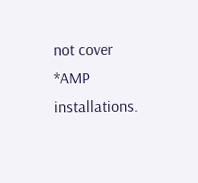not cover *AMP installations.